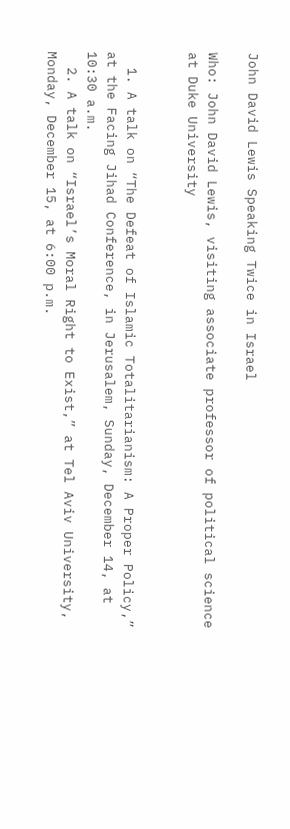John David Lewis Speaking Twice in Israel

Who: John David Lewis, visiting associate professor of political science at Duke University


  1. A talk on “The Defeat of Islamic Totalitarianism: A Proper Policy,” at the Facing Jihad Conference, in Jerusalem, Sunday, December 14, at 10:30 a.m.
  2. A talk on “Israel’s Moral Right to Exist,” at Tel Aviv University, Monday, December 15, at 6:00 p.m.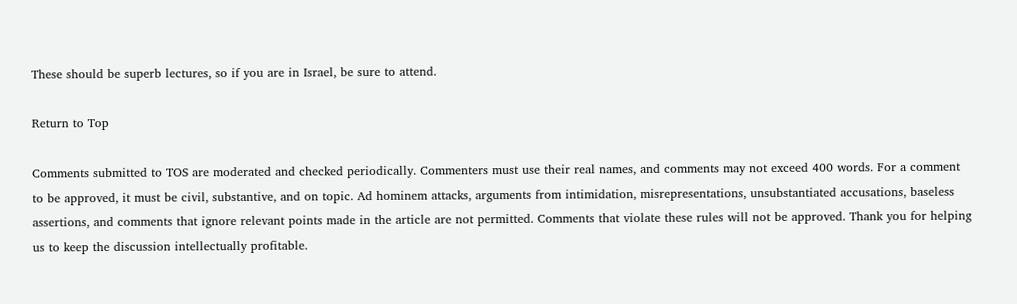These should be superb lectures, so if you are in Israel, be sure to attend.

Return to Top

Comments submitted to TOS are moderated and checked periodically. Commenters must use their real names, and comments may not exceed 400 words. For a comment to be approved, it must be civil, substantive, and on topic. Ad hominem attacks, arguments from intimidation, misrepresentations, unsubstantiated accusations, baseless assertions, and comments that ignore relevant points made in the article are not permitted. Comments that violate these rules will not be approved. Thank you for helping us to keep the discussion intellectually profitable.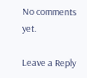No comments yet.

Leave a Reply